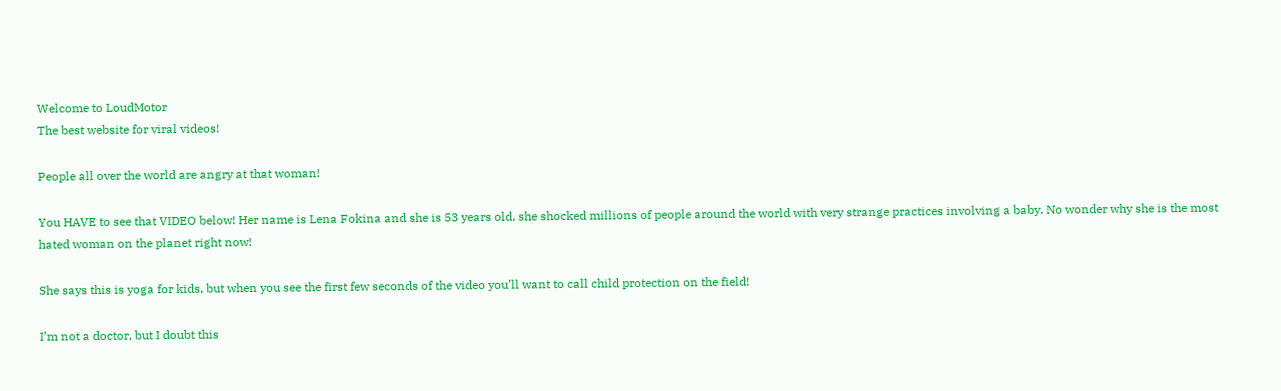Welcome to LoudMotor
The best website for viral videos!

People all over the world are angry at that woman!

You HAVE to see that VIDEO below! Her name is Lena Fokina and she is 53 years old, she shocked millions of people around the world with very strange practices involving a baby. No wonder why she is the most hated woman on the planet right now!

She says this is yoga for kids, but when you see the first few seconds of the video you’ll want to call child protection on the field!

I’m not a doctor, but I doubt this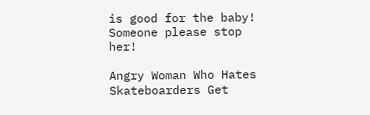is good for the baby! Someone please stop her!

Angry Woman Who Hates Skateboarders Get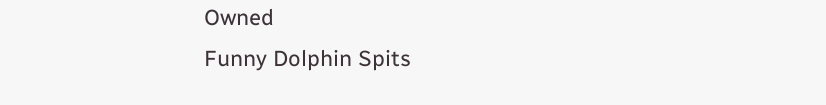Owned
Funny Dolphin Spits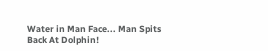Water in Man Face... Man Spits Back At Dolphin!